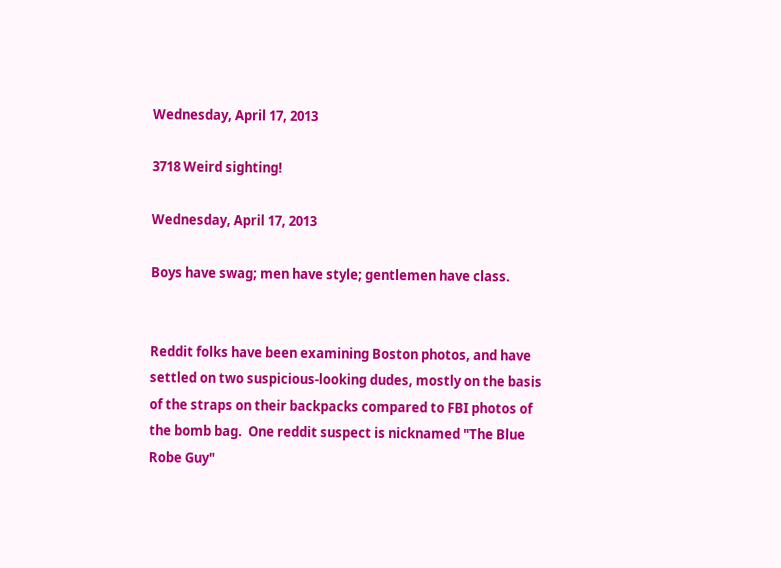Wednesday, April 17, 2013

3718 Weird sighting!

Wednesday, April 17, 2013

Boys have swag; men have style; gentlemen have class.


Reddit folks have been examining Boston photos, and have settled on two suspicious-looking dudes, mostly on the basis of the straps on their backpacks compared to FBI photos of the bomb bag.  One reddit suspect is nicknamed "The Blue Robe Guy"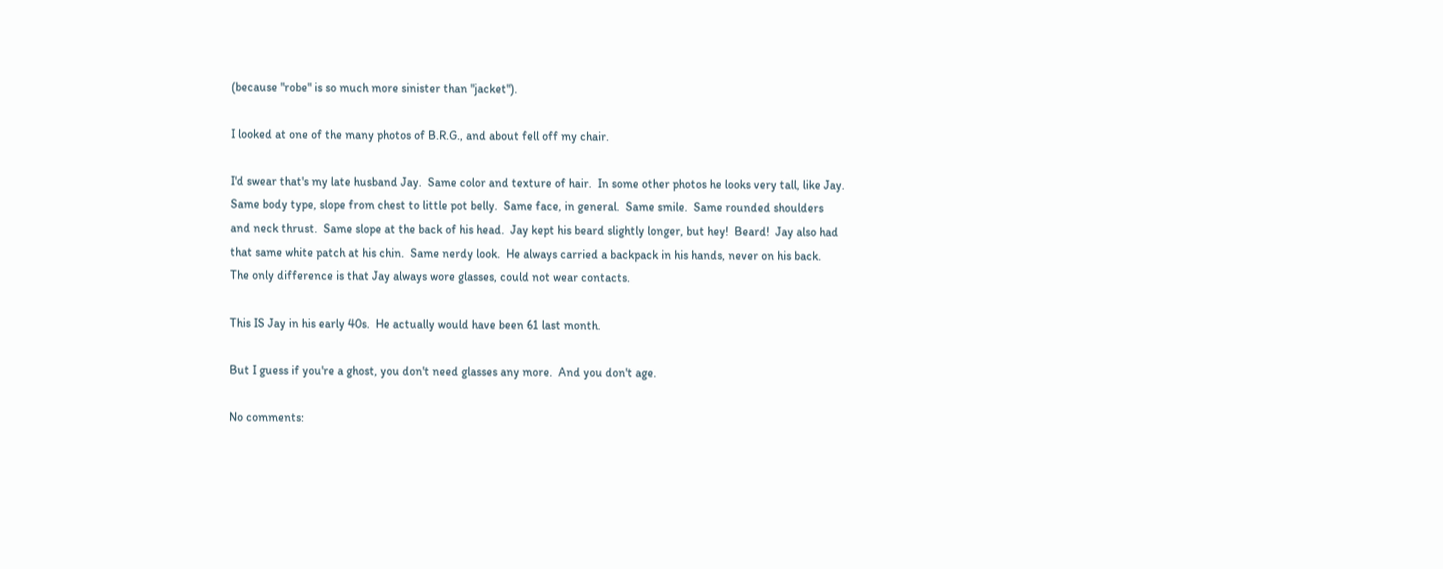(because "robe" is so much more sinister than "jacket").

I looked at one of the many photos of B.R.G., and about fell off my chair.

I'd swear that's my late husband Jay.  Same color and texture of hair.  In some other photos he looks very tall, like Jay.  Same body type, slope from chest to little pot belly.  Same face, in general.  Same smile.  Same rounded shoulders and neck thrust.  Same slope at the back of his head.  Jay kept his beard slightly longer, but hey!  Beard!  Jay also had that same white patch at his chin.  Same nerdy look.  He always carried a backpack in his hands, never on his back.  The only difference is that Jay always wore glasses, could not wear contacts.

This IS Jay in his early 40s.  He actually would have been 61 last month.

But I guess if you're a ghost, you don't need glasses any more.  And you don't age.

No comments: